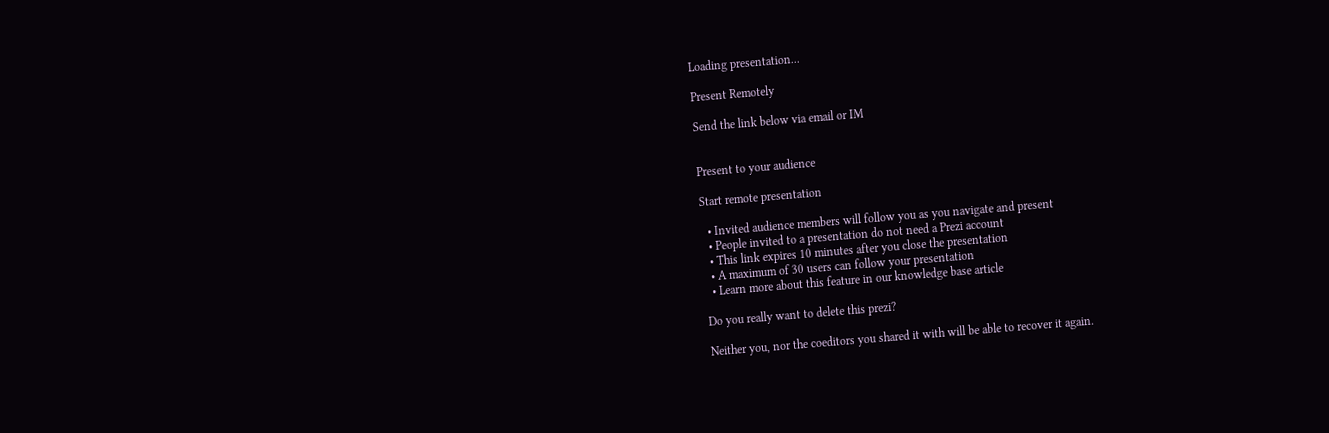Loading presentation...

Present Remotely

Send the link below via email or IM


Present to your audience

Start remote presentation

  • Invited audience members will follow you as you navigate and present
  • People invited to a presentation do not need a Prezi account
  • This link expires 10 minutes after you close the presentation
  • A maximum of 30 users can follow your presentation
  • Learn more about this feature in our knowledge base article

Do you really want to delete this prezi?

Neither you, nor the coeditors you shared it with will be able to recover it again.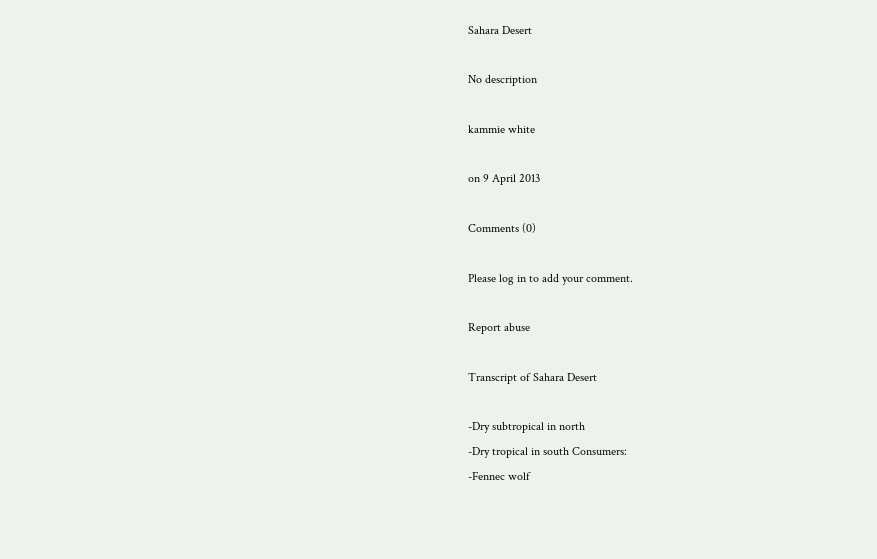Sahara Desert

No description

kammie white

on 9 April 2013

Comments (0)

Please log in to add your comment.

Report abuse

Transcript of Sahara Desert

-Dry subtropical in north
-Dry tropical in south Consumers:
-Fennec wolf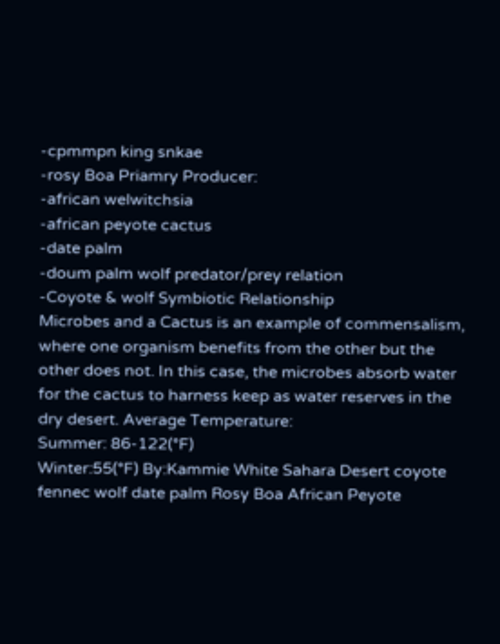-cpmmpn king snkae
-rosy Boa Priamry Producer:
-african welwitchsia
-african peyote cactus
-date palm
-doum palm wolf predator/prey relation
-Coyote & wolf Symbiotic Relationship
Microbes and a Cactus is an example of commensalism, where one organism benefits from the other but the other does not. In this case, the microbes absorb water for the cactus to harness keep as water reserves in the dry desert. Average Temperature:
Summer: 86-122(°F)
Winter:55(°F) By:Kammie White Sahara Desert coyote fennec wolf date palm Rosy Boa African Peyote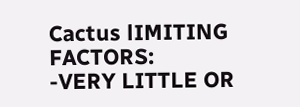Cactus lIMITING FACTORS:
-VERY LITTLE OR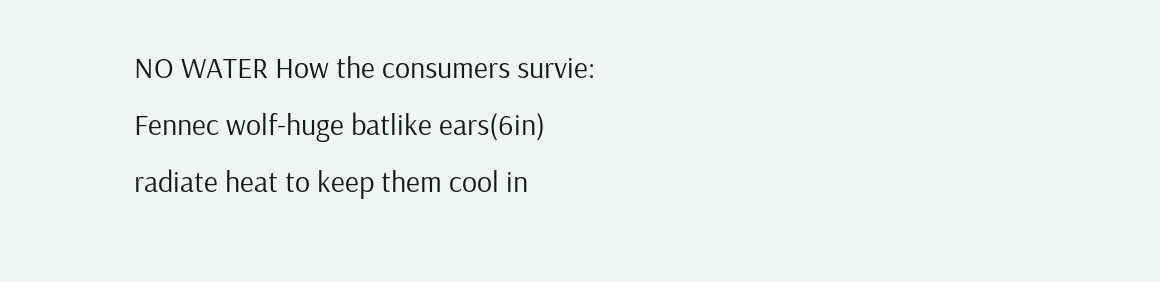NO WATER How the consumers survie:
Fennec wolf-huge batlike ears(6in) radiate heat to keep them cool in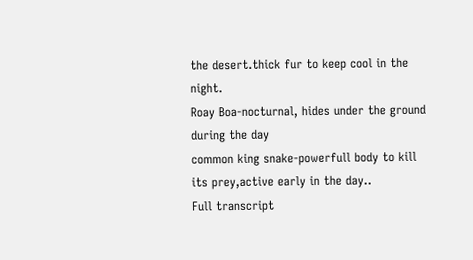the desert.thick fur to keep cool in the night.
Roay Boa-nocturnal, hides under the ground during the day
common king snake-powerfull body to kill its prey,active early in the day..
Full transcript